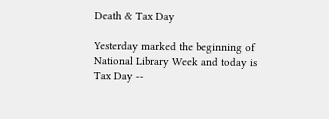Death & Tax Day

Yesterday marked the beginning of National Library Week and today is Tax Day --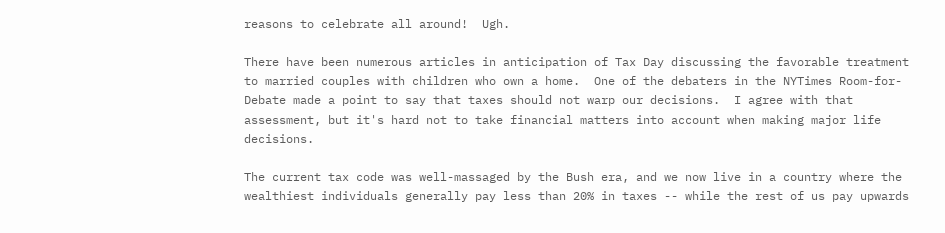reasons to celebrate all around!  Ugh.

There have been numerous articles in anticipation of Tax Day discussing the favorable treatment to married couples with children who own a home.  One of the debaters in the NYTimes Room-for-Debate made a point to say that taxes should not warp our decisions.  I agree with that assessment, but it's hard not to take financial matters into account when making major life decisions.

The current tax code was well-massaged by the Bush era, and we now live in a country where the wealthiest individuals generally pay less than 20% in taxes -- while the rest of us pay upwards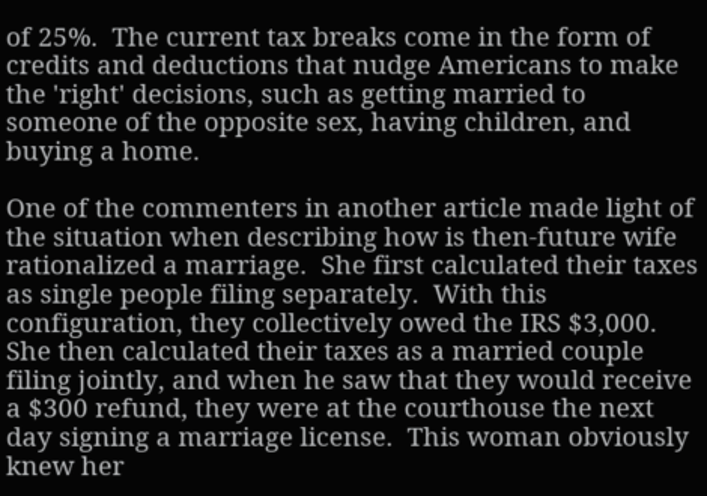of 25%.  The current tax breaks come in the form of credits and deductions that nudge Americans to make the 'right' decisions, such as getting married to someone of the opposite sex, having children, and buying a home.

One of the commenters in another article made light of the situation when describing how is then-future wife rationalized a marriage.  She first calculated their taxes as single people filing separately.  With this configuration, they collectively owed the IRS $3,000.  She then calculated their taxes as a married couple filing jointly, and when he saw that they would receive a $300 refund, they were at the courthouse the next day signing a marriage license.  This woman obviously knew her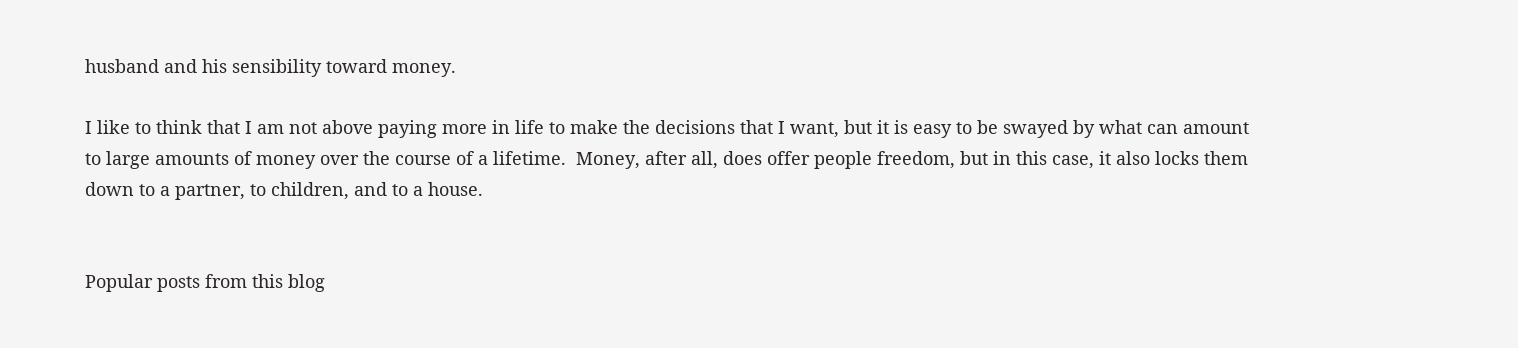husband and his sensibility toward money.

I like to think that I am not above paying more in life to make the decisions that I want, but it is easy to be swayed by what can amount to large amounts of money over the course of a lifetime.  Money, after all, does offer people freedom, but in this case, it also locks them down to a partner, to children, and to a house.


Popular posts from this blog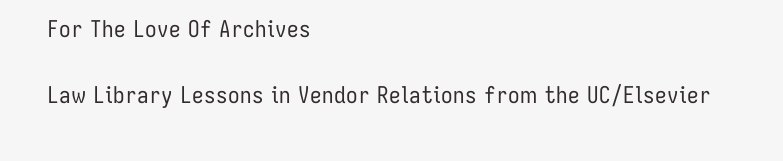For The Love Of Archives

Law Library Lessons in Vendor Relations from the UC/Elsevier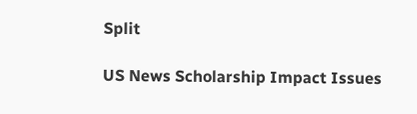Split

US News Scholarship Impact Issues